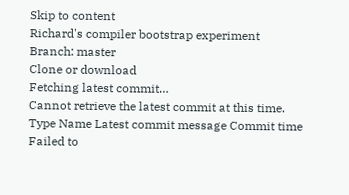Skip to content
Richard's compiler bootstrap experiment
Branch: master
Clone or download
Fetching latest commit…
Cannot retrieve the latest commit at this time.
Type Name Latest commit message Commit time
Failed to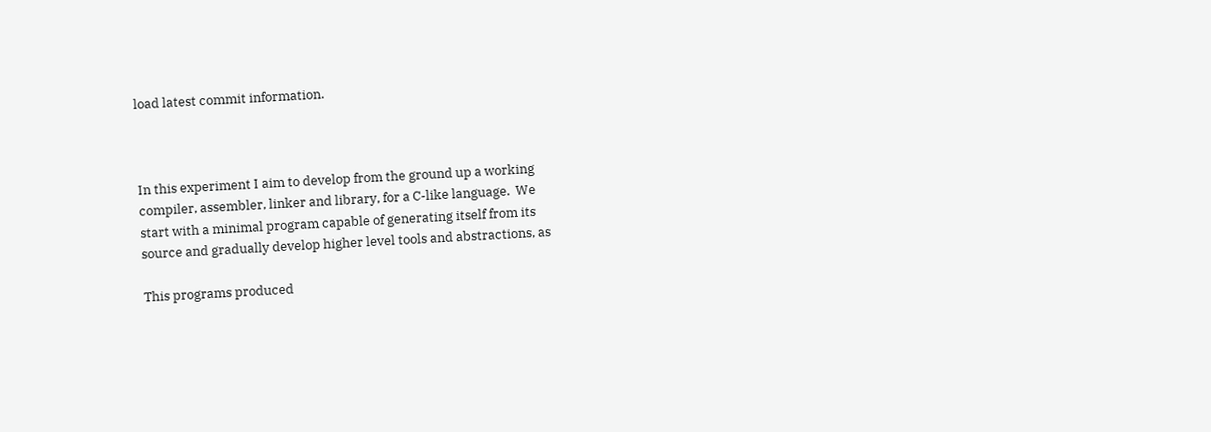load latest commit information.



In this experiment I aim to develop from the ground up a working
compiler, assembler, linker and library, for a C-like language.  We
start with a minimal program capable of generating itself from its
source and gradually develop higher level tools and abstractions, as

This programs produced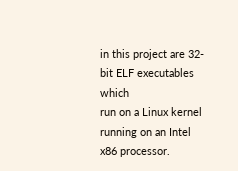in this project are 32-bit ELF executables which
run on a Linux kernel running on an Intel x86 processor.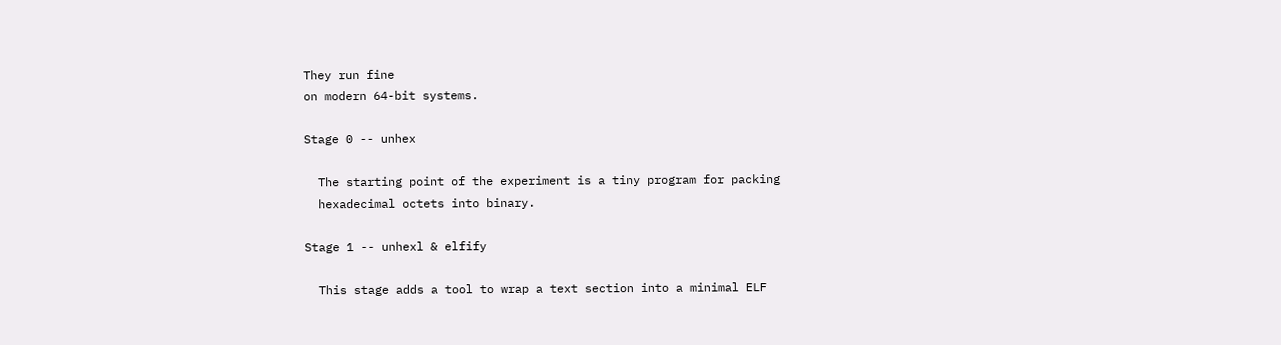They run fine
on modern 64-bit systems.

Stage 0 -- unhex

  The starting point of the experiment is a tiny program for packing
  hexadecimal octets into binary.

Stage 1 -- unhexl & elfify

  This stage adds a tool to wrap a text section into a minimal ELF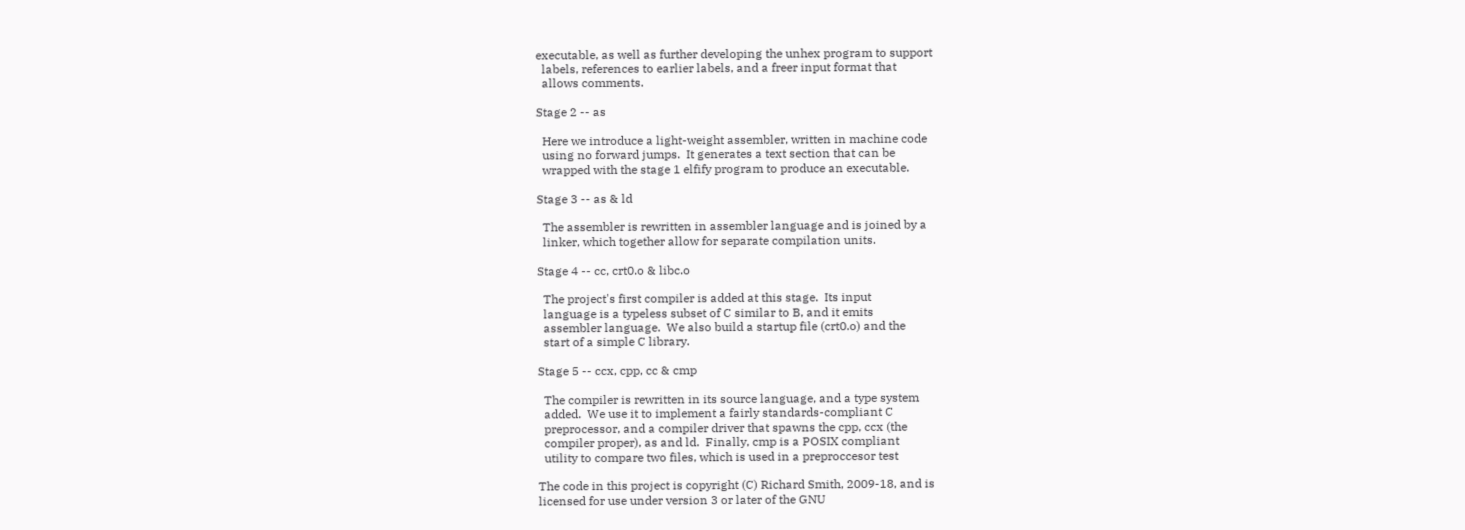executable, as well as further developing the unhex program to support
  labels, references to earlier labels, and a freer input format that
  allows comments.

Stage 2 -- as

  Here we introduce a light-weight assembler, written in machine code
  using no forward jumps.  It generates a text section that can be
  wrapped with the stage 1 elfify program to produce an executable.

Stage 3 -- as & ld

  The assembler is rewritten in assembler language and is joined by a
  linker, which together allow for separate compilation units.

Stage 4 -- cc, crt0.o & libc.o

  The project's first compiler is added at this stage.  Its input
  language is a typeless subset of C similar to B, and it emits
  assembler language.  We also build a startup file (crt0.o) and the
  start of a simple C library.

Stage 5 -- ccx, cpp, cc & cmp

  The compiler is rewritten in its source language, and a type system
  added.  We use it to implement a fairly standards-compliant C
  preprocessor, and a compiler driver that spawns the cpp, ccx (the
  compiler proper), as and ld.  Finally, cmp is a POSIX compliant
  utility to compare two files, which is used in a preproccesor test

The code in this project is copyright (C) Richard Smith, 2009-18, and is
licensed for use under version 3 or later of the GNU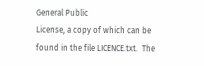General Public
License, a copy of which can be found in the file LICENCE.txt.  The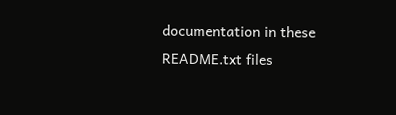documentation in these README.txt files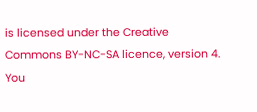is licensed under the Creative
Commons BY-NC-SA licence, version 4.
You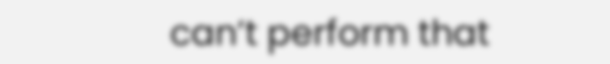can’t perform that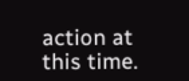action at this time.